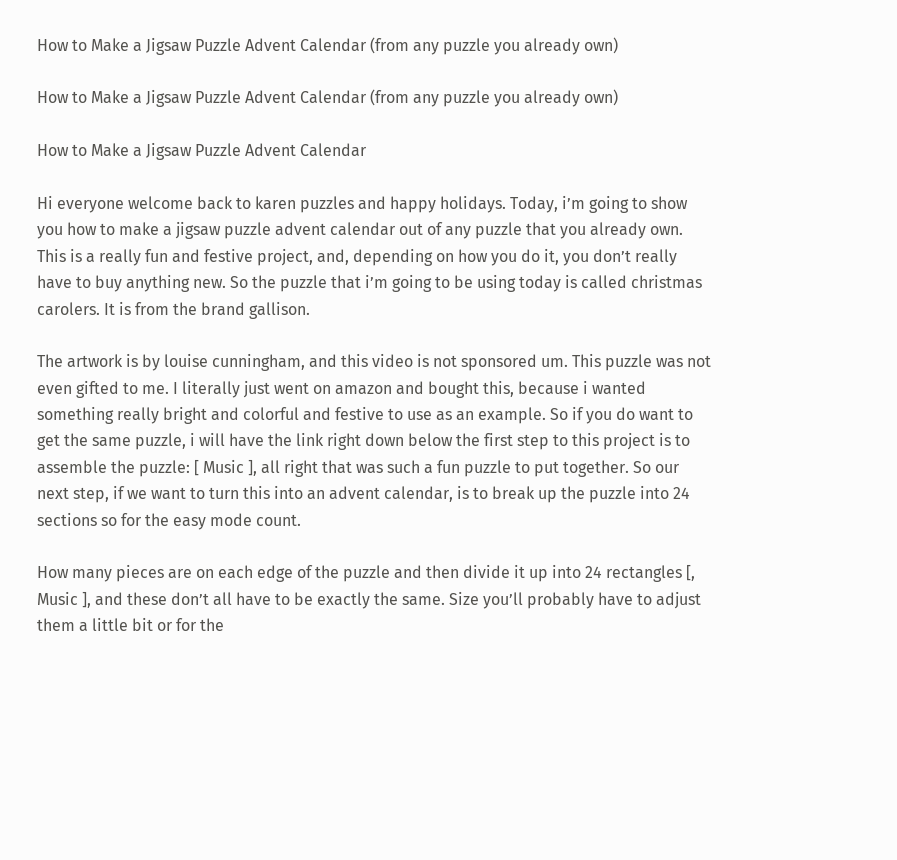How to Make a Jigsaw Puzzle Advent Calendar (from any puzzle you already own)

How to Make a Jigsaw Puzzle Advent Calendar (from any puzzle you already own)

How to Make a Jigsaw Puzzle Advent Calendar

Hi everyone welcome back to karen puzzles and happy holidays. Today, i’m going to show you how to make a jigsaw puzzle advent calendar out of any puzzle that you already own. This is a really fun and festive project, and, depending on how you do it, you don’t really have to buy anything new. So the puzzle that i’m going to be using today is called christmas carolers. It is from the brand gallison.

The artwork is by louise cunningham, and this video is not sponsored um. This puzzle was not even gifted to me. I literally just went on amazon and bought this, because i wanted something really bright and colorful and festive to use as an example. So if you do want to get the same puzzle, i will have the link right down below the first step to this project is to assemble the puzzle: [ Music ], all right that was such a fun puzzle to put together. So our next step, if we want to turn this into an advent calendar, is to break up the puzzle into 24 sections so for the easy mode count.

How many pieces are on each edge of the puzzle and then divide it up into 24 rectangles [, Music ], and these don’t all have to be exactly the same. Size you’ll probably have to adjust them a little bit or for the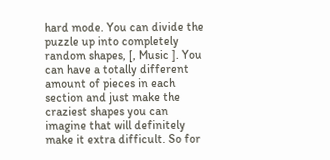hard mode. You can divide the puzzle up into completely random shapes, [, Music ]. You can have a totally different amount of pieces in each section and just make the craziest shapes you can imagine that will definitely make it extra difficult. So for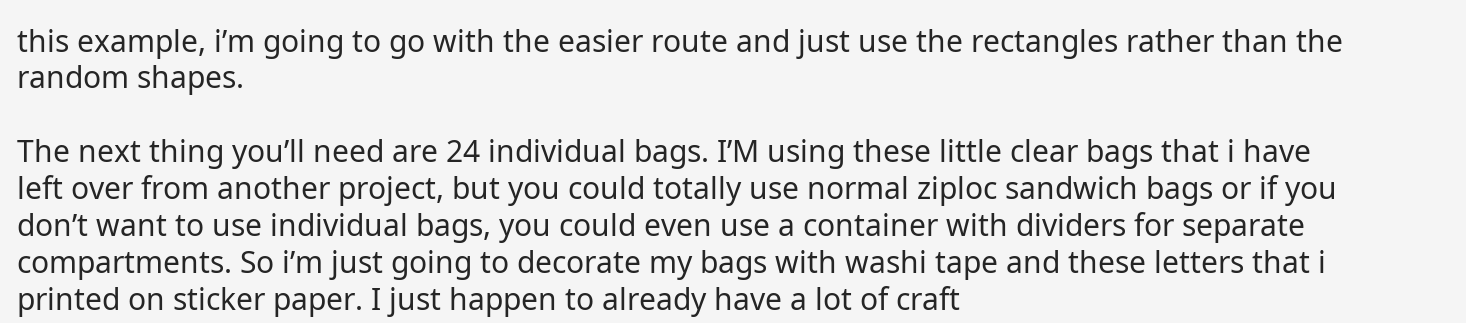this example, i’m going to go with the easier route and just use the rectangles rather than the random shapes.

The next thing you’ll need are 24 individual bags. I’M using these little clear bags that i have left over from another project, but you could totally use normal ziploc sandwich bags or if you don’t want to use individual bags, you could even use a container with dividers for separate compartments. So i’m just going to decorate my bags with washi tape and these letters that i printed on sticker paper. I just happen to already have a lot of craft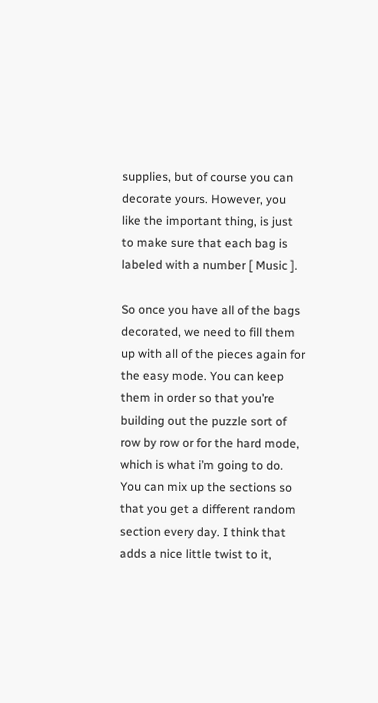supplies, but of course you can decorate yours. However, you like the important thing, is just to make sure that each bag is labeled with a number [ Music ].

So once you have all of the bags decorated, we need to fill them up with all of the pieces again for the easy mode. You can keep them in order so that you’re building out the puzzle sort of row by row or for the hard mode, which is what i’m going to do. You can mix up the sections so that you get a different random section every day. I think that adds a nice little twist to it,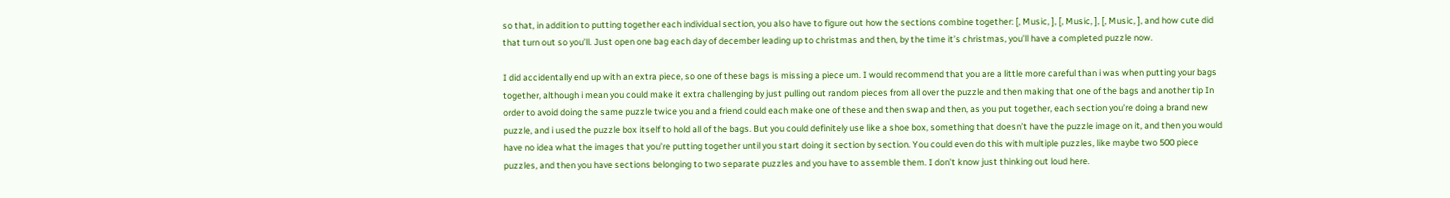so that, in addition to putting together each individual section, you also have to figure out how the sections combine together: [, Music, ], [, Music, ], [, Music, ], and how cute did that turn out so you’ll. Just open one bag each day of december leading up to christmas and then, by the time it’s christmas, you’ll have a completed puzzle now.

I did accidentally end up with an extra piece, so one of these bags is missing a piece um. I would recommend that you are a little more careful than i was when putting your bags together, although i mean you could make it extra challenging by just pulling out random pieces from all over the puzzle and then making that one of the bags and another tip In order to avoid doing the same puzzle twice you and a friend could each make one of these and then swap and then, as you put together, each section you’re doing a brand new puzzle, and i used the puzzle box itself to hold all of the bags. But you could definitely use like a shoe box, something that doesn’t have the puzzle image on it, and then you would have no idea what the images that you’re putting together until you start doing it section by section. You could even do this with multiple puzzles, like maybe two 500 piece puzzles, and then you have sections belonging to two separate puzzles and you have to assemble them. I don’t know just thinking out loud here.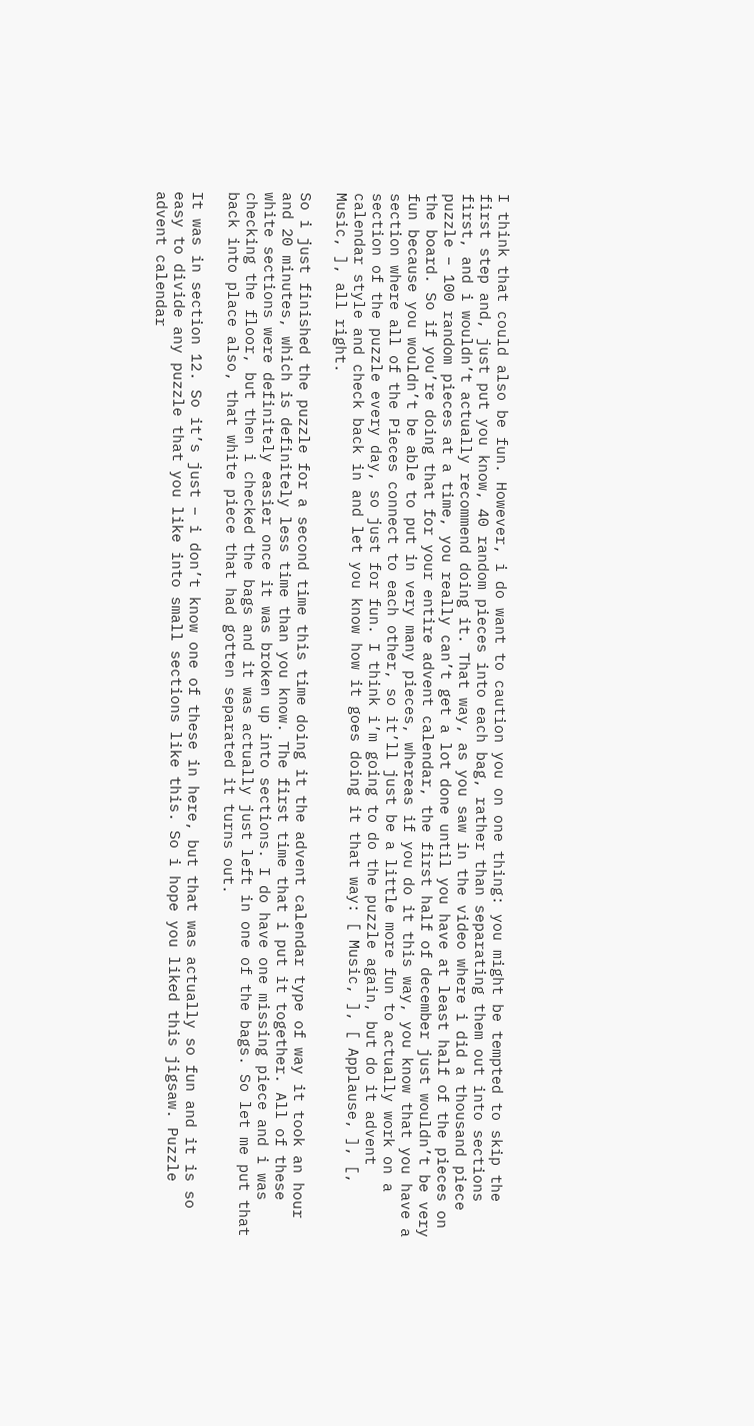I think that could also be fun. However, i do want to caution you on one thing: you might be tempted to skip the first step and, just put you know, 40 random pieces into each bag, rather than separating them out into sections first, and i wouldn’t actually recommend doing it. That way, as you saw in the video where i did a thousand piece puzzle – 100 random pieces at a time, you really can’t get a lot done until you have at least half of the pieces on the board. So if you’re doing that for your entire advent calendar, the first half of december just wouldn’t be very fun because you wouldn’t be able to put in very many pieces, whereas if you do it this way, you know that you have a section where all of the Pieces connect to each other, so it’ll just be a little more fun to actually work on a section of the puzzle every day, so just for fun. I think i’m going to do the puzzle again, but do it advent calendar style and check back in and let you know how it goes doing it that way: [ Music, ], [ Applause, ], [, Music, ], all right.

So i just finished the puzzle for a second time this time doing it the advent calendar type of way it took an hour and 20 minutes, which is definitely less time than you know. The first time that i put it together. All of these white sections were definitely easier once it was broken up into sections. I do have one missing piece and i was checking the floor, but then i checked the bags and it was actually just left in one of the bags. So let me put that back into place also, that white piece that had gotten separated it turns out.

It was in section 12. So it’s just – i don’t know one of these in here, but that was actually so fun and it is so easy to divide any puzzle that you like into small sections like this. So i hope you liked this jigsaw. Puzzle advent calendar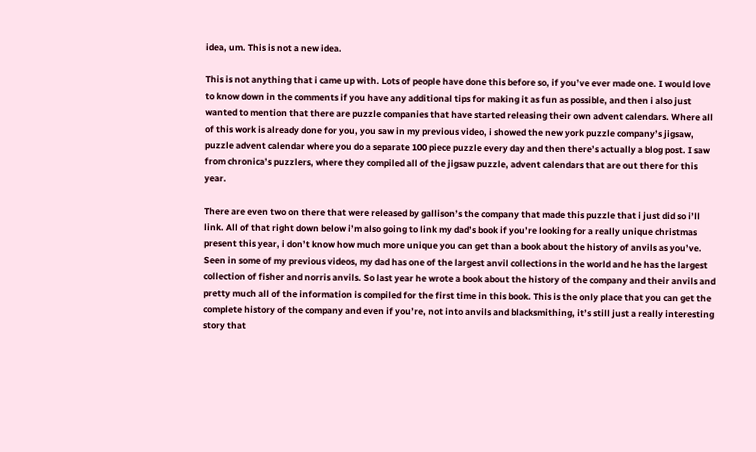idea, um. This is not a new idea.

This is not anything that i came up with. Lots of people have done this before so, if you’ve ever made one. I would love to know down in the comments if you have any additional tips for making it as fun as possible, and then i also just wanted to mention that there are puzzle companies that have started releasing their own advent calendars. Where all of this work is already done for you, you saw in my previous video, i showed the new york puzzle company’s jigsaw, puzzle advent calendar where you do a separate 100 piece puzzle every day and then there’s actually a blog post. I saw from chronica’s puzzlers, where they compiled all of the jigsaw puzzle, advent calendars that are out there for this year.

There are even two on there that were released by gallison’s the company that made this puzzle that i just did so i’ll link. All of that right down below i’m also going to link my dad’s book if you’re looking for a really unique christmas present this year, i don’t know how much more unique you can get than a book about the history of anvils as you’ve. Seen in some of my previous videos, my dad has one of the largest anvil collections in the world and he has the largest collection of fisher and norris anvils. So last year he wrote a book about the history of the company and their anvils and pretty much all of the information is compiled for the first time in this book. This is the only place that you can get the complete history of the company and even if you’re, not into anvils and blacksmithing, it’s still just a really interesting story that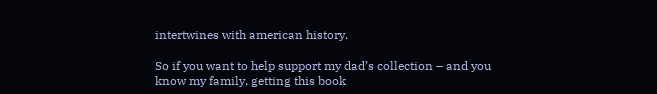intertwines with american history.

So if you want to help support my dad’s collection – and you know my family, getting this book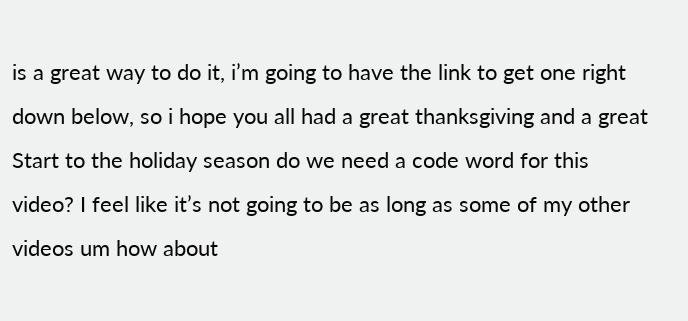is a great way to do it, i’m going to have the link to get one right down below, so i hope you all had a great thanksgiving and a great Start to the holiday season do we need a code word for this video? I feel like it’s not going to be as long as some of my other videos um how about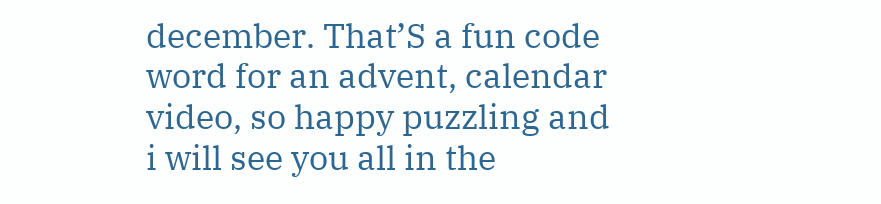december. That’S a fun code word for an advent, calendar video, so happy puzzling and i will see you all in the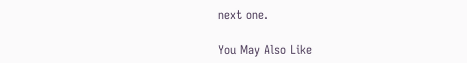next one.

You May Also Like